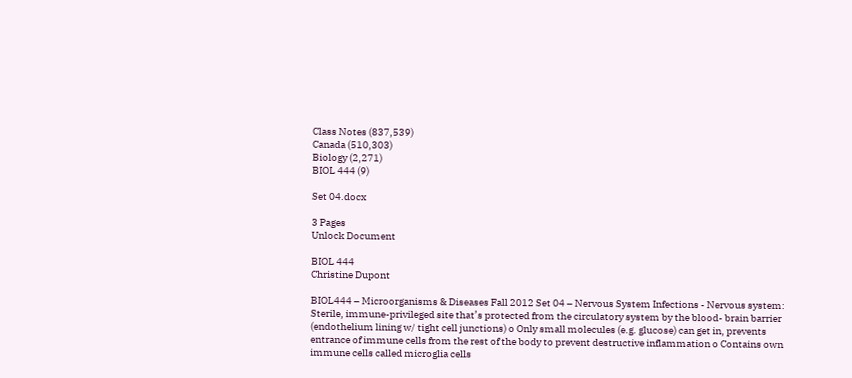Class Notes (837,539)
Canada (510,303)
Biology (2,271)
BIOL 444 (9)

Set 04.docx

3 Pages
Unlock Document

BIOL 444
Christine Dupont

BIOL444 – Microorganisms & Diseases Fall 2012 Set 04 – Nervous System Infections - Nervous system: Sterile, immune-privileged site that’s protected from the circulatory system by the blood- brain barrier (endothelium lining w/ tight cell junctions) o Only small molecules (e.g. glucose) can get in, prevents entrance of immune cells from the rest of the body to prevent destructive inflammation o Contains own immune cells called microglia cells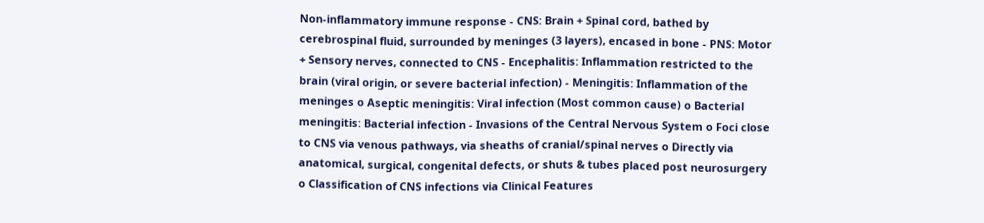Non-inflammatory immune response - CNS: Brain + Spinal cord, bathed by cerebrospinal fluid, surrounded by meninges (3 layers), encased in bone - PNS: Motor + Sensory nerves, connected to CNS - Encephalitis: Inflammation restricted to the brain (viral origin, or severe bacterial infection) - Meningitis: Inflammation of the meninges o Aseptic meningitis: Viral infection (Most common cause) o Bacterial meningitis: Bacterial infection - Invasions of the Central Nervous System o Foci close to CNS via venous pathways, via sheaths of cranial/spinal nerves o Directly via anatomical, surgical, congenital defects, or shuts & tubes placed post neurosurgery o Classification of CNS infections via Clinical Features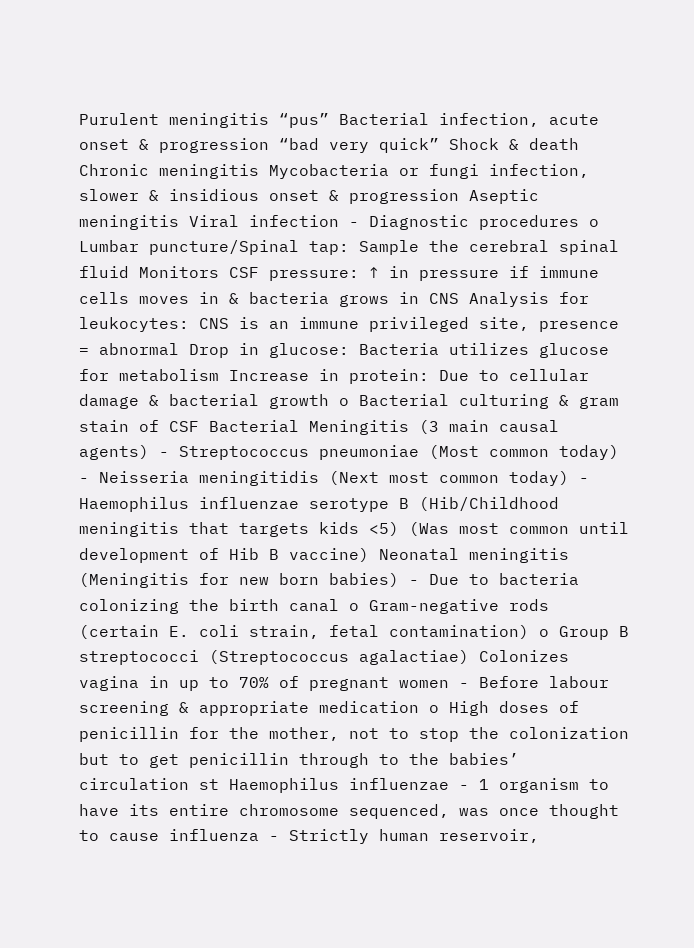Purulent meningitis “pus” Bacterial infection, acute onset & progression “bad very quick” Shock & death Chronic meningitis Mycobacteria or fungi infection, slower & insidious onset & progression Aseptic meningitis Viral infection - Diagnostic procedures o Lumbar puncture/Spinal tap: Sample the cerebral spinal fluid Monitors CSF pressure: ↑ in pressure if immune cells moves in & bacteria grows in CNS Analysis for leukocytes: CNS is an immune privileged site, presence = abnormal Drop in glucose: Bacteria utilizes glucose for metabolism Increase in protein: Due to cellular damage & bacterial growth o Bacterial culturing & gram stain of CSF Bacterial Meningitis (3 main causal agents) - Streptococcus pneumoniae (Most common today) - Neisseria meningitidis (Next most common today) - Haemophilus influenzae serotype B (Hib/Childhood meningitis that targets kids <5) (Was most common until development of Hib B vaccine) Neonatal meningitis (Meningitis for new born babies) - Due to bacteria colonizing the birth canal o Gram-negative rods (certain E. coli strain, fetal contamination) o Group B streptococci (Streptococcus agalactiae) Colonizes vagina in up to 70% of pregnant women - Before labour screening & appropriate medication o High doses of penicillin for the mother, not to stop the colonization but to get penicillin through to the babies’ circulation st Haemophilus influenzae - 1 organism to have its entire chromosome sequenced, was once thought to cause influenza - Strictly human reservoir,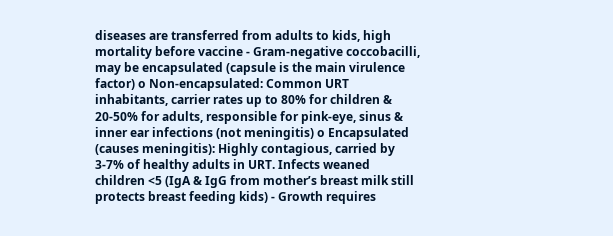diseases are transferred from adults to kids, high mortality before vaccine - Gram-negative coccobacilli, may be encapsulated (capsule is the main virulence factor) o Non-encapsulated: Common URT inhabitants, carrier rates up to 80% for children & 20-50% for adults, responsible for pink-eye, sinus & inner ear infections (not meningitis) o Encapsulated (causes meningitis): Highly contagious, carried by 3-7% of healthy adults in URT. Infects weaned children <5 (IgA & IgG from mother’s breast milk still protects breast feeding kids) - Growth requires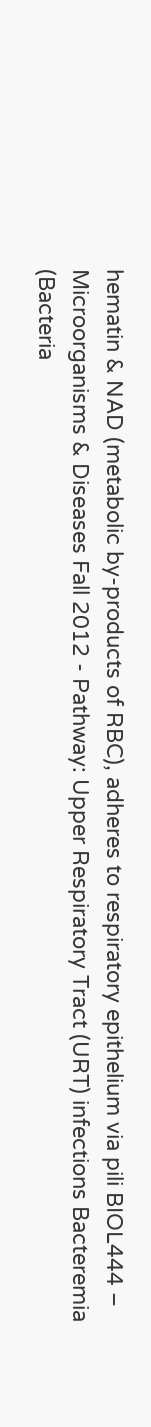hematin & NAD (metabolic by-products of RBC), adheres to respiratory epithelium via pili BIOL444 – Microorganisms & Diseases Fall 2012 - Pathway: Upper Respiratory Tract (URT) infections Bacteremia (Bacteria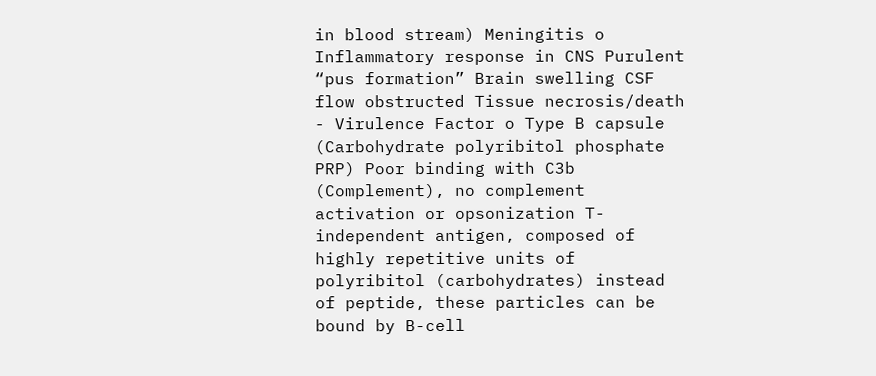in blood stream) Meningitis o Inflammatory response in CNS Purulent “pus formation” Brain swelling CSF flow obstructed Tissue necrosis/death - Virulence Factor o Type B capsule (Carbohydrate polyribitol phosphate PRP) Poor binding with C3b (Complement), no complement activation or opsonization T-independent antigen, composed of highly repetitive units of polyribitol (carbohydrates) instead of peptide, these particles can be bound by B-cell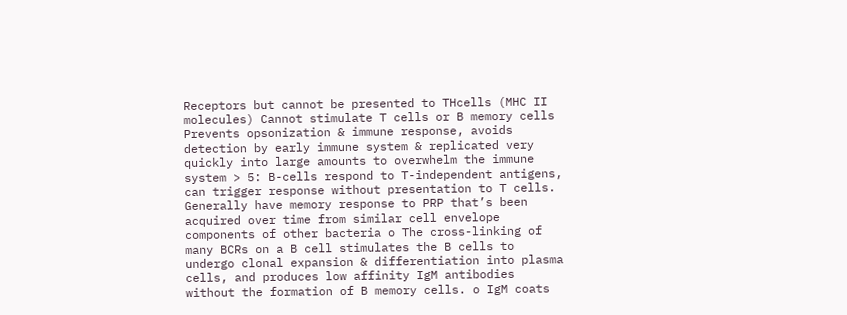Receptors but cannot be presented to THcells (MHC II molecules) Cannot stimulate T cells or B memory cells Prevents opsonization & immune response, avoids detection by early immune system & replicated very quickly into large amounts to overwhelm the immune system > 5: B-cells respond to T-independent antigens, can trigger response without presentation to T cells. Generally have memory response to PRP that’s been acquired over time from similar cell envelope components of other bacteria o The cross-linking of many BCRs on a B cell stimulates the B cells to undergo clonal expansion & differentiation into plasma cells, and produces low affinity IgM antibodies without the formation of B memory cells. o IgM coats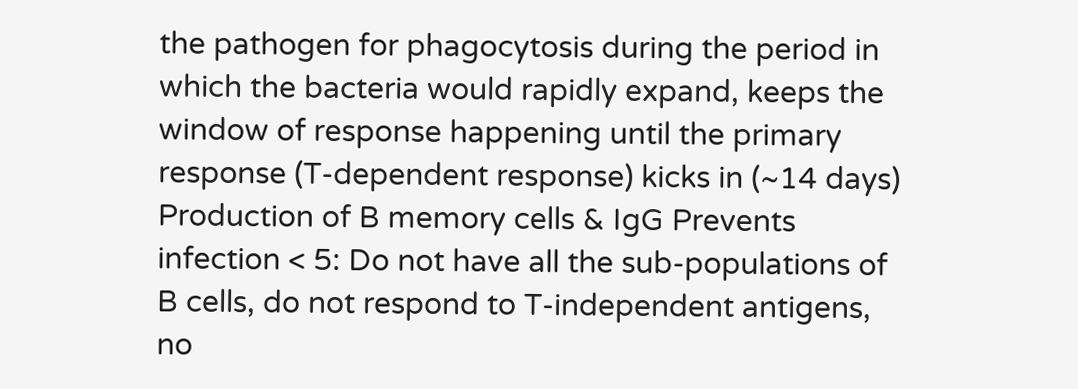the pathogen for phagocytosis during the period in which the bacteria would rapidly expand, keeps the window of response happening until the primary response (T-dependent response) kicks in (~14 days) Production of B memory cells & IgG Prevents infection < 5: Do not have all the sub-populations of B cells, do not respond to T-independent antigens, no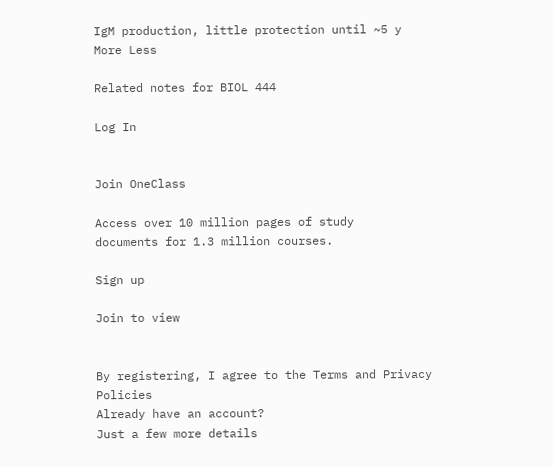IgM production, little protection until ~5 y
More Less

Related notes for BIOL 444

Log In


Join OneClass

Access over 10 million pages of study
documents for 1.3 million courses.

Sign up

Join to view


By registering, I agree to the Terms and Privacy Policies
Already have an account?
Just a few more details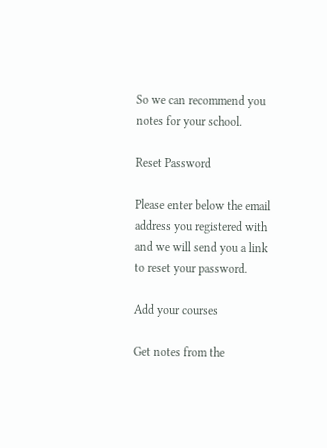So we can recommend you notes for your school.

Reset Password

Please enter below the email address you registered with and we will send you a link to reset your password.

Add your courses

Get notes from the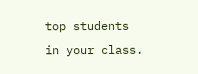top students in your class.